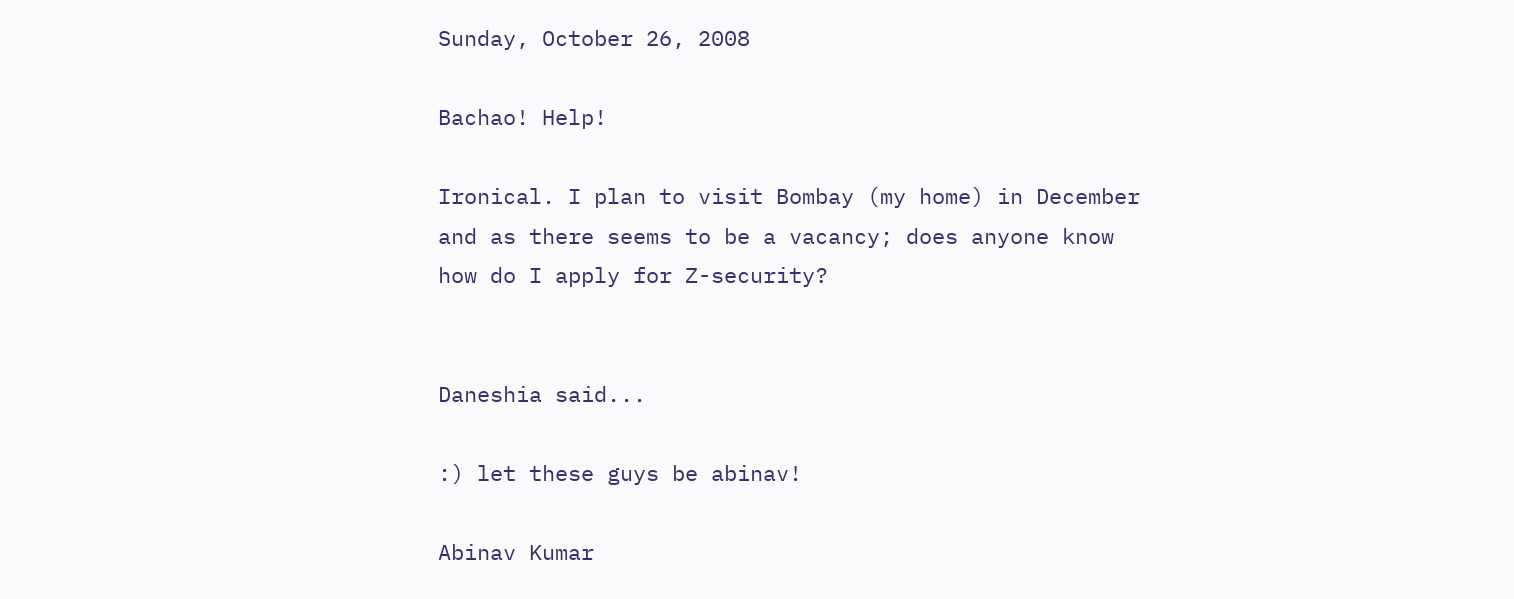Sunday, October 26, 2008

Bachao! Help!

Ironical. I plan to visit Bombay (my home) in December and as there seems to be a vacancy; does anyone know how do I apply for Z-security?


Daneshia said...

:) let these guys be abinav!

Abinav Kumar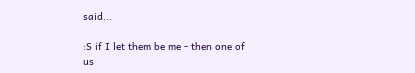said...

:S if I let them be me - then one of us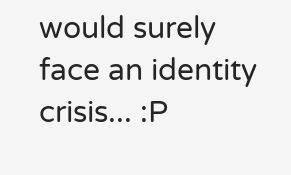would surely face an identity crisis... :P